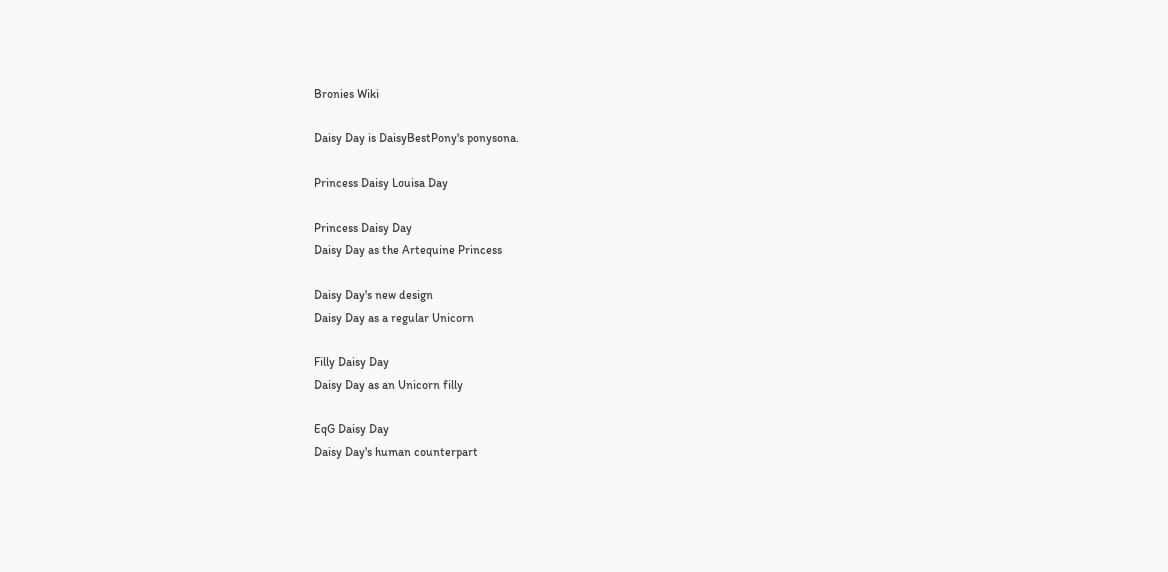Bronies Wiki

Daisy Day is DaisyBestPony's ponysona.

Princess Daisy Louisa Day

Princess Daisy Day
Daisy Day as the Artequine Princess

Daisy Day's new design
Daisy Day as a regular Unicorn

Filly Daisy Day
Daisy Day as an Unicorn filly

EqG Daisy Day
Daisy Day's human counterpart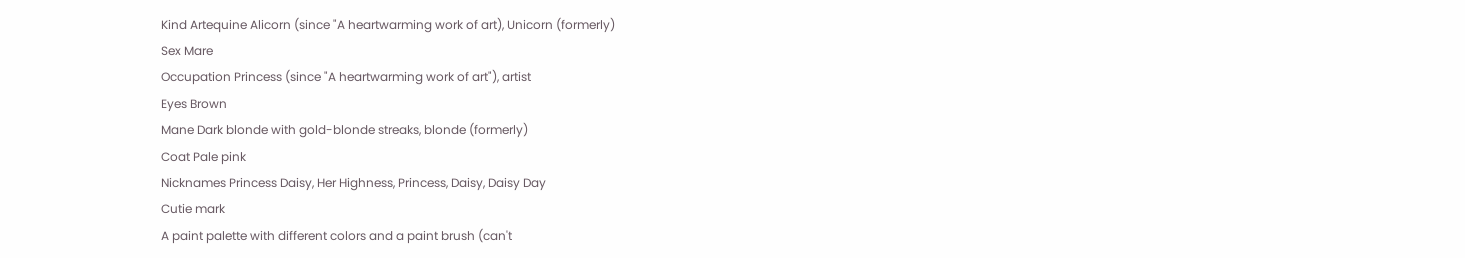Kind Artequine Alicorn (since "A heartwarming work of art), Unicorn (formerly)
Sex Mare
Occupation Princess (since "A heartwarming work of art"), artist
Eyes Brown
Mane Dark blonde with gold-blonde streaks, blonde (formerly)
Coat Pale pink
Nicknames Princess Daisy, Her Highness, Princess, Daisy, Daisy Day
Cutie mark
A paint palette with different colors and a paint brush (can't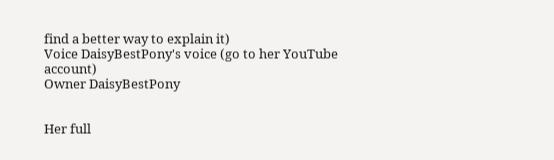find a better way to explain it)
Voice DaisyBestPony's voice (go to her YouTube account)
Owner DaisyBestPony


Her full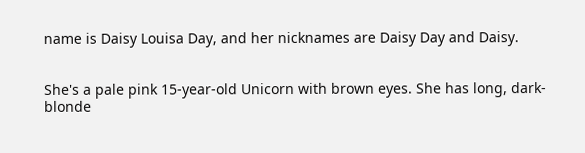name is Daisy Louisa Day, and her nicknames are Daisy Day and Daisy.


She's a pale pink 15-year-old Unicorn with brown eyes. She has long, dark-blonde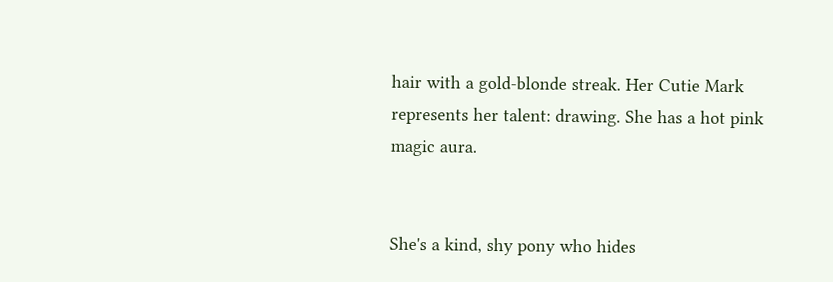hair with a gold-blonde streak. Her Cutie Mark represents her talent: drawing. She has a hot pink magic aura.


She's a kind, shy pony who hides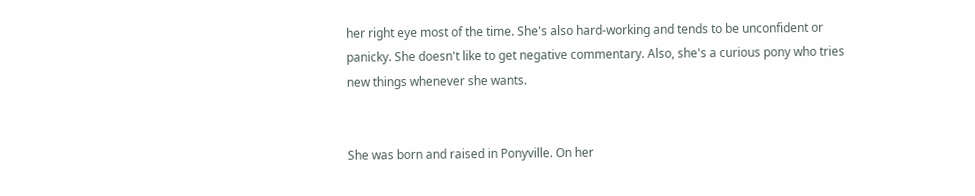her right eye most of the time. She's also hard-working and tends to be unconfident or panicky. She doesn't like to get negative commentary. Also, she's a curious pony who tries new things whenever she wants.


She was born and raised in Ponyville. On her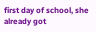first day of school, she already got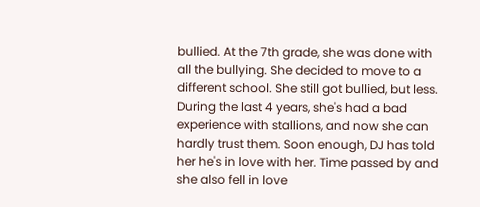bullied. At the 7th grade, she was done with all the bullying. She decided to move to a different school. She still got bullied, but less. During the last 4 years, she's had a bad experience with stallions, and now she can hardly trust them. Soon enough, DJ has told her he's in love with her. Time passed by and she also fell in love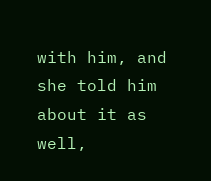with him, and she told him about it as well,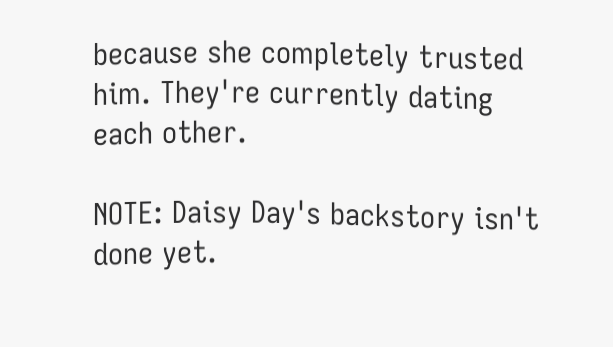because she completely trusted him. They're currently dating each other.

NOTE: Daisy Day's backstory isn't done yet.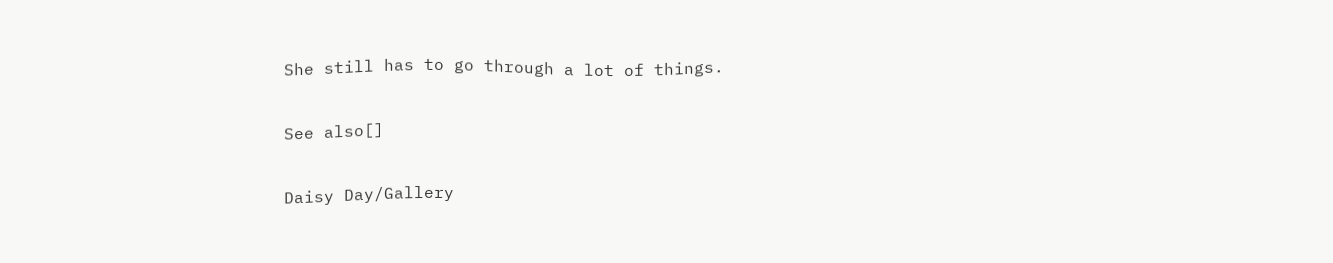She still has to go through a lot of things.

See also[]

Daisy Day/Gallery